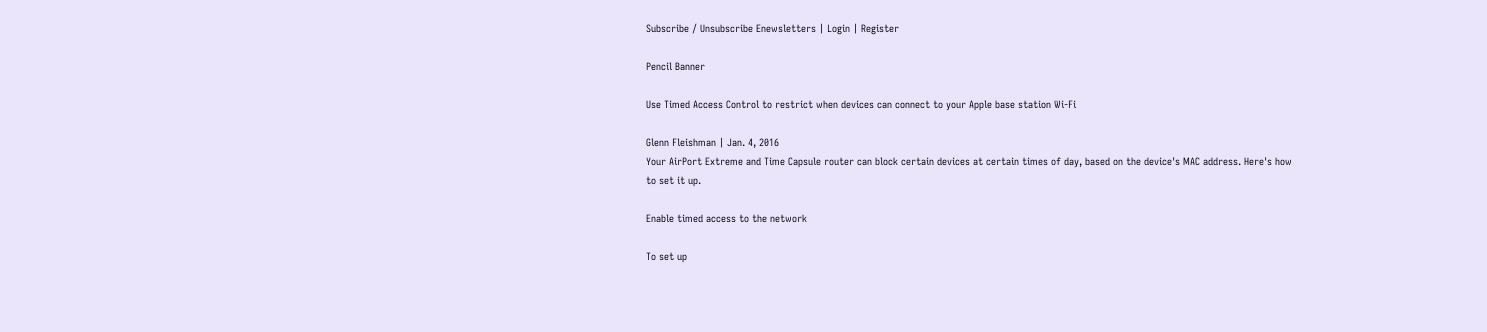Subscribe / Unsubscribe Enewsletters | Login | Register

Pencil Banner

Use Timed Access Control to restrict when devices can connect to your Apple base station Wi-Fi

Glenn Fleishman | Jan. 4, 2016
Your AirPort Extreme and Time Capsule router can block certain devices at certain times of day, based on the device's MAC address. Here's how to set it up.

Enable timed access to the network

To set up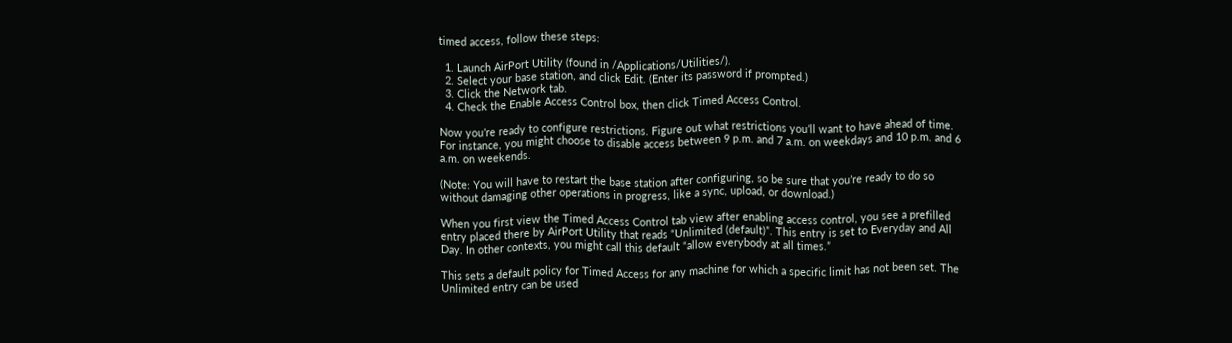timed access, follow these steps:

  1. Launch AirPort Utility (found in /Applications/Utilities/).
  2. Select your base station, and click Edit. (Enter its password if prompted.)
  3. Click the Network tab.
  4. Check the Enable Access Control box, then click Timed Access Control.

Now you’re ready to configure restrictions. Figure out what restrictions you’ll want to have ahead of time. For instance, you might choose to disable access between 9 p.m. and 7 a.m. on weekdays and 10 p.m. and 6 a.m. on weekends.

(Note: You will have to restart the base station after configuring, so be sure that you’re ready to do so without damaging other operations in progress, like a sync, upload, or download.)

When you first view the Timed Access Control tab view after enabling access control, you see a prefilled entry placed there by AirPort Utility that reads “Unlimited (default)”. This entry is set to Everyday and All Day. In other contexts, you might call this default “allow everybody at all times.”

This sets a default policy for Timed Access for any machine for which a specific limit has not been set. The Unlimited entry can be used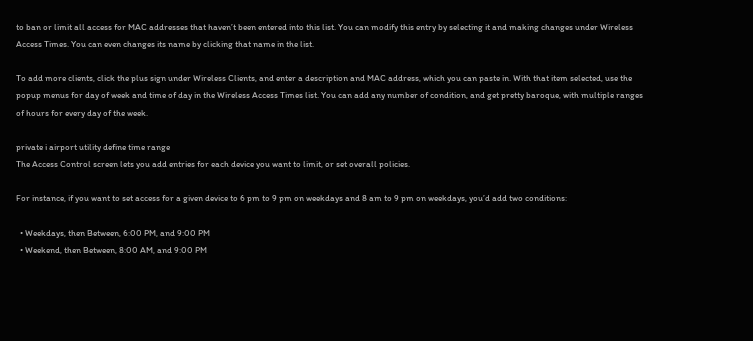to ban or limit all access for MAC addresses that haven’t been entered into this list. You can modify this entry by selecting it and making changes under Wireless Access Times. You can even changes its name by clicking that name in the list.

To add more clients, click the plus sign under Wireless Clients, and enter a description and MAC address, which you can paste in. With that item selected, use the popup menus for day of week and time of day in the Wireless Access Times list. You can add any number of condition, and get pretty baroque, with multiple ranges of hours for every day of the week.

private i airport utility define time range
The Access Control screen lets you add entries for each device you want to limit, or set overall policies.

For instance, if you want to set access for a given device to 6 pm to 9 pm on weekdays and 8 am to 9 pm on weekdays, you’d add two conditions:

  • Weekdays, then Between, 6:00 PM, and 9:00 PM
  • Weekend, then Between, 8:00 AM, and 9:00 PM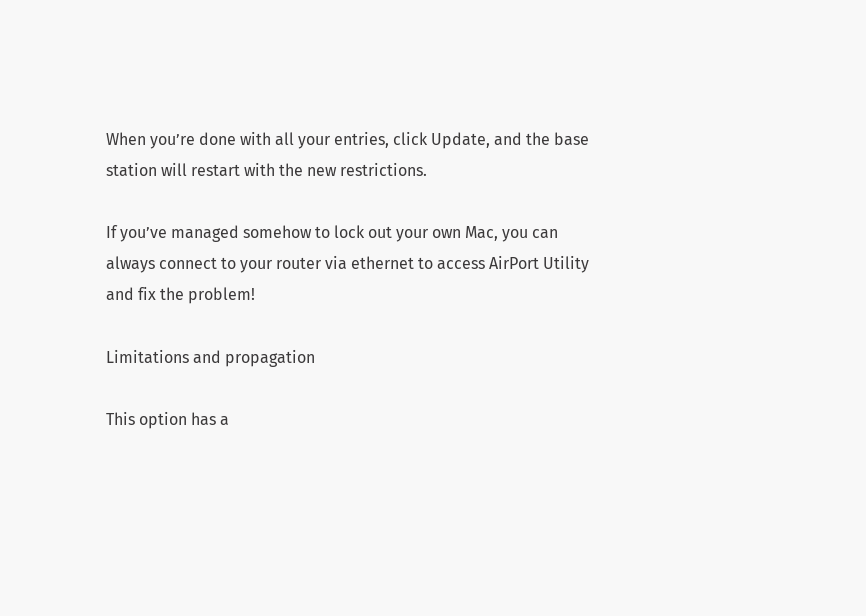When you’re done with all your entries, click Update, and the base station will restart with the new restrictions.

If you’ve managed somehow to lock out your own Mac, you can always connect to your router via ethernet to access AirPort Utility and fix the problem!

Limitations and propagation

This option has a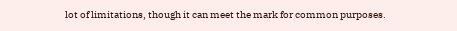lot of limitations, though it can meet the mark for common purposes.